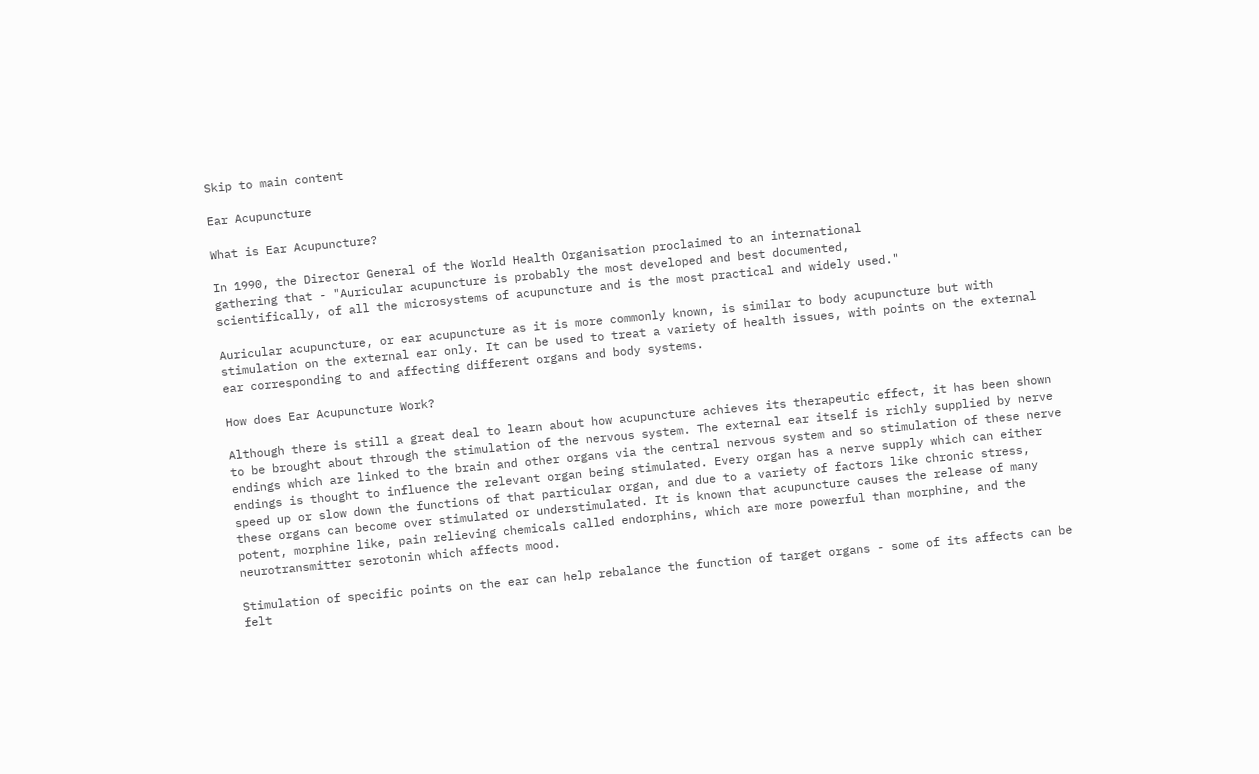Skip to main content

Ear Acupuncture

What is Ear Acupuncture?

In 1990, the Director General of the World Health Organisation proclaimed to an international
gathering that - "Auricular acupuncture is probably the most developed and best documented,
scientifically, of all the microsystems of acupuncture and is the most practical and widely used."

Auricular acupuncture, or ear acupuncture as it is more commonly known, is similar to body acupuncture but with stimulation on the external ear only. It can be used to treat a variety of health issues, with points on the external ear corresponding to and affecting different organs and body systems.

How does Ear Acupuncture Work?

Although there is still a great deal to learn about how acupuncture achieves its therapeutic effect, it has been shown to be brought about through the stimulation of the nervous system. The external ear itself is richly supplied by nerve endings which are linked to the brain and other organs via the central nervous system and so stimulation of these nerve endings is thought to influence the relevant organ being stimulated. Every organ has a nerve supply which can either speed up or slow down the functions of that particular organ, and due to a variety of factors like chronic stress, these organs can become over stimulated or understimulated. It is known that acupuncture causes the release of many potent, morphine like, pain relieving chemicals called endorphins, which are more powerful than morphine, and the neurotransmitter serotonin which affects mood.

Stimulation of specific points on the ear can help rebalance the function of target organs - some of its affects can be felt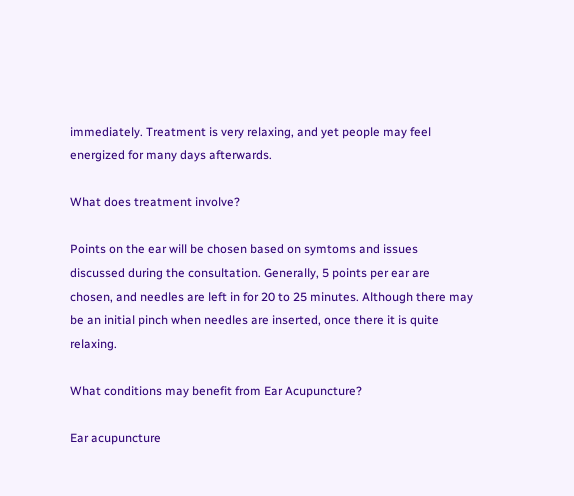immediately. Treatment is very relaxing, and yet people may feel energized for many days afterwards.

What does treatment involve?

Points on the ear will be chosen based on symtoms and issues discussed during the consultation. Generally, 5 points per ear are chosen, and needles are left in for 20 to 25 minutes. Although there may be an initial pinch when needles are inserted, once there it is quite relaxing.

What conditions may benefit from Ear Acupuncture?

Ear acupuncture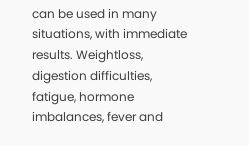can be used in many situations, with immediate results. Weightloss, digestion difficulties, fatigue, hormone imbalances, fever and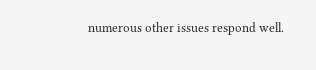numerous other issues respond well.